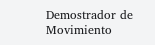Demostrador de Movimiento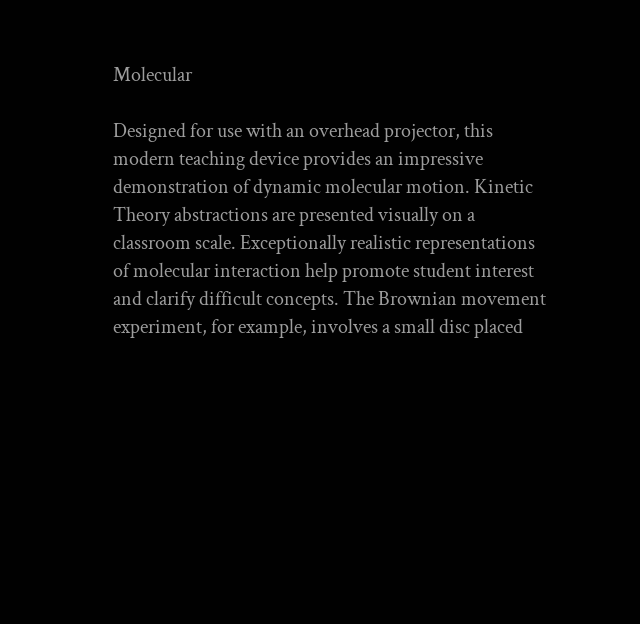Molecular

Designed for use with an overhead projector, this modern teaching device provides an impressive demonstration of dynamic molecular motion. Kinetic Theory abstractions are presented visually on a classroom scale. Exceptionally realistic representations of molecular interaction help promote student interest and clarify difficult concepts. The Brownian movement experiment, for example, involves a small disc placed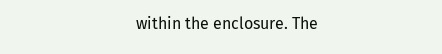within the enclosure. The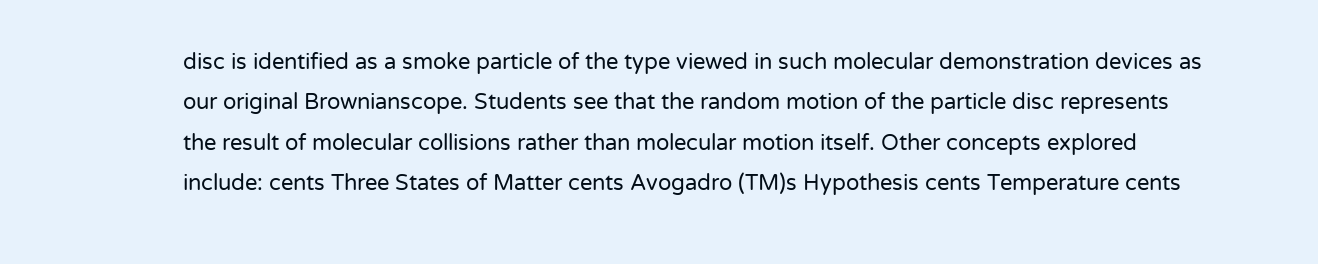disc is identified as a smoke particle of the type viewed in such molecular demonstration devices as our original Brownianscope. Students see that the random motion of the particle disc represents the result of molecular collisions rather than molecular motion itself. Other concepts explored include: cents Three States of Matter cents Avogadro (TM)s Hypothesis cents Temperature cents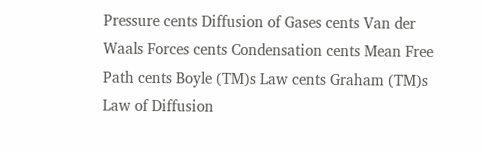Pressure cents Diffusion of Gases cents Van der Waals Forces cents Condensation cents Mean Free Path cents Boyle (TM)s Law cents Graham (TM)s Law of Diffusion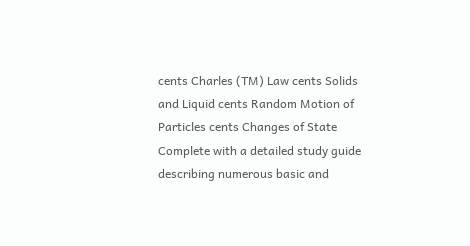cents Charles (TM) Law cents Solids and Liquid cents Random Motion of Particles cents Changes of State Complete with a detailed study guide describing numerous basic and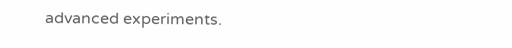advanced experiments.